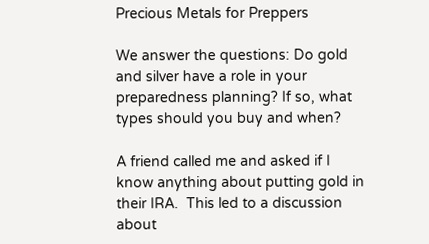Precious Metals for Preppers

We answer the questions: Do gold and silver have a role in your preparedness planning? If so, what types should you buy and when?

A friend called me and asked if I know anything about putting gold in their IRA.  This led to a discussion about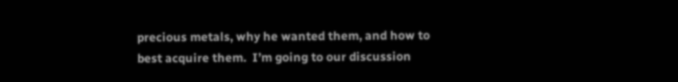precious metals, why he wanted them, and how to best acquire them.  I’m going to our discussion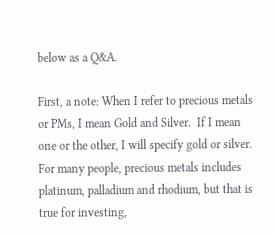below as a Q&A.

First, a note: When I refer to precious metals or PMs, I mean Gold and Silver.  If I mean one or the other, I will specify gold or silver.  For many people, precious metals includes platinum, palladium and rhodium, but that is true for investing,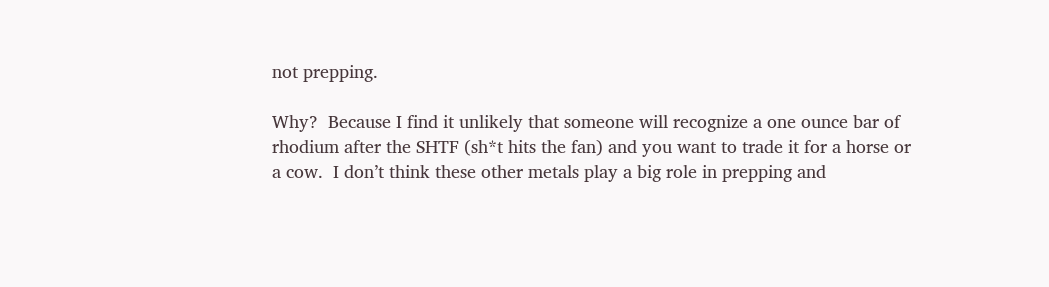not prepping.

Why?  Because I find it unlikely that someone will recognize a one ounce bar of rhodium after the SHTF (sh*t hits the fan) and you want to trade it for a horse or a cow.  I don’t think these other metals play a big role in prepping and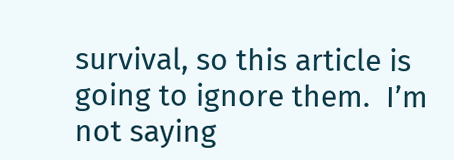survival, so this article is going to ignore them.  I’m not saying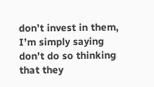don’t invest in them, I’m simply saying don’t do so thinking that they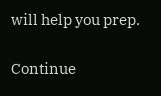will help you prep.

Continue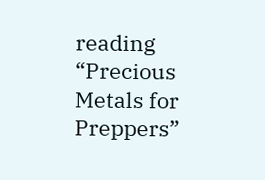reading “Precious Metals for Preppers”